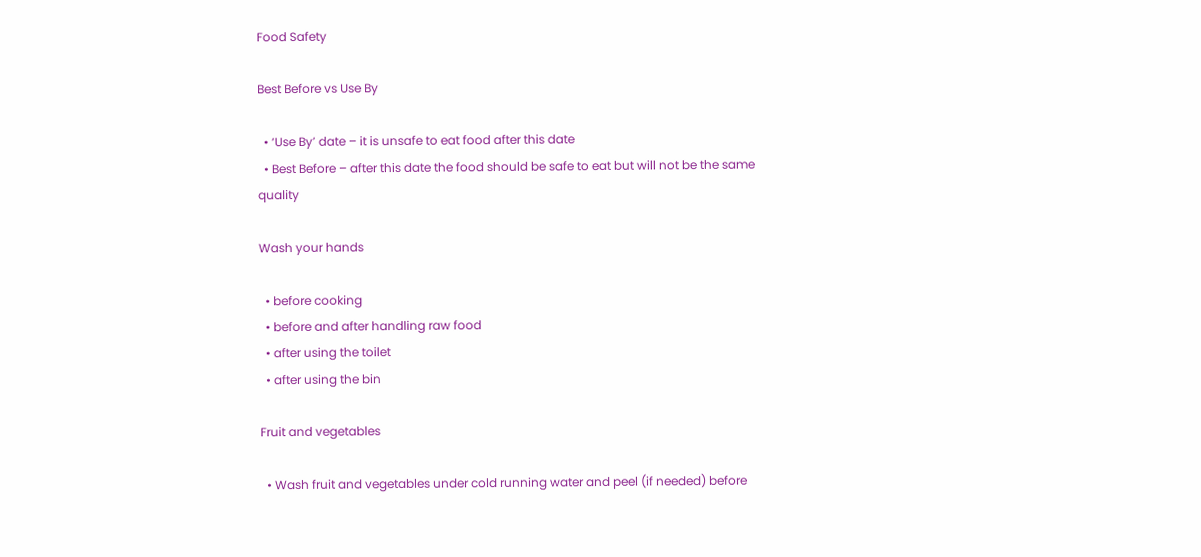Food Safety

Best Before vs Use By

  • ‘Use By’ date – it is unsafe to eat food after this date
  • Best Before – after this date the food should be safe to eat but will not be the same quality

Wash your hands

  • before cooking
  • before and after handling raw food
  • after using the toilet
  • after using the bin

Fruit and vegetables

  • Wash fruit and vegetables under cold running water and peel (if needed) before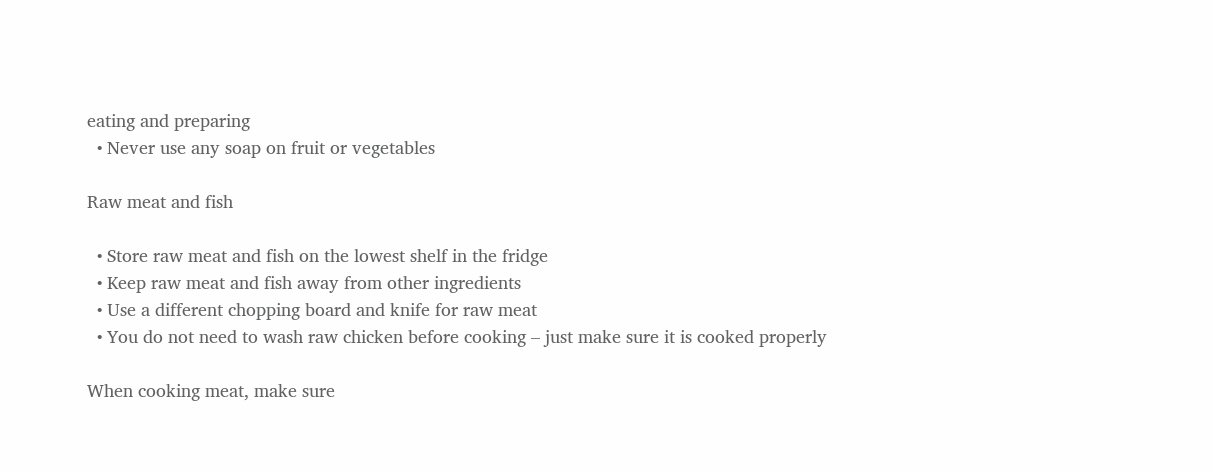eating and preparing
  • Never use any soap on fruit or vegetables

Raw meat and fish

  • Store raw meat and fish on the lowest shelf in the fridge
  • Keep raw meat and fish away from other ingredients
  • Use a different chopping board and knife for raw meat
  • You do not need to wash raw chicken before cooking – just make sure it is cooked properly

When cooking meat, make sure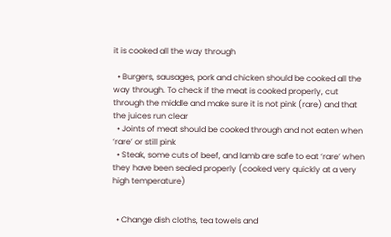it is cooked all the way through

  • Burgers, sausages, pork and chicken should be cooked all the way through. To check if the meat is cooked properly, cut through the middle and make sure it is not pink (rare) and that the juices run clear
  • Joints of meat should be cooked through and not eaten when ‘rare’ or still pink
  • Steak, some cuts of beef, and lamb are safe to eat ‘rare’ when they have been sealed properly (cooked very quickly at a very high temperature)


  • Change dish cloths, tea towels and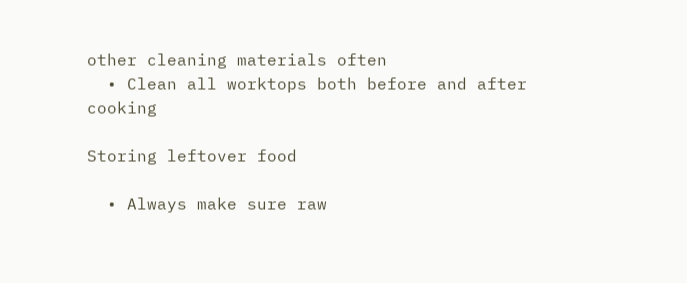other cleaning materials often
  • Clean all worktops both before and after cooking

Storing leftover food

  • Always make sure raw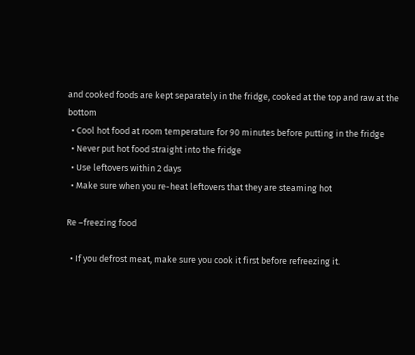and cooked foods are kept separately in the fridge, cooked at the top and raw at the bottom
  • Cool hot food at room temperature for 90 minutes before putting in the fridge
  • Never put hot food straight into the fridge
  • Use leftovers within 2 days
  • Make sure when you re-heat leftovers that they are steaming hot

Re –freezing food

  • If you defrost meat, make sure you cook it first before refreezing it.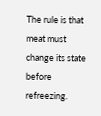The rule is that meat must change its state before refreezing.